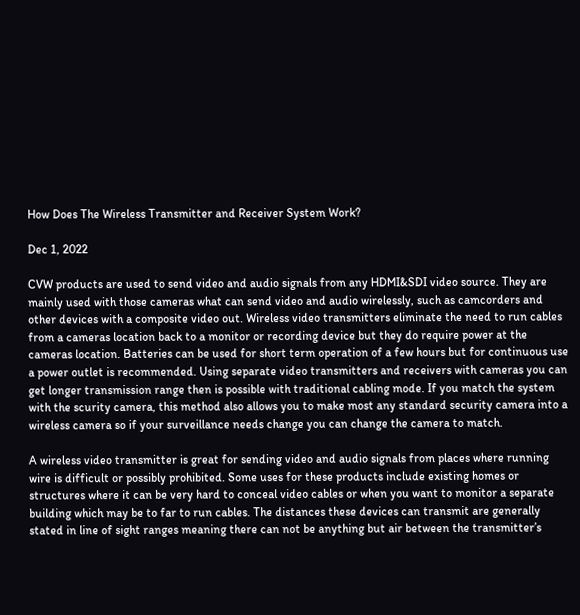How Does The Wireless Transmitter and Receiver System Work?

Dec 1, 2022

CVW products are used to send video and audio signals from any HDMI&SDI video source. They are mainly used with those cameras what can send video and audio wirelessly, such as camcorders and other devices with a composite video out. Wireless video transmitters eliminate the need to run cables from a cameras location back to a monitor or recording device but they do require power at the cameras location. Batteries can be used for short term operation of a few hours but for continuous use a power outlet is recommended. Using separate video transmitters and receivers with cameras you can get longer transmission range then is possible with traditional cabling mode. If you match the system with the scurity camera, this method also allows you to make most any standard security camera into a wireless camera so if your surveillance needs change you can change the camera to match.

A wireless video transmitter is great for sending video and audio signals from places where running wire is difficult or possibly prohibited. Some uses for these products include existing homes or structures where it can be very hard to conceal video cables or when you want to monitor a separate building which may be to far to run cables. The distances these devices can transmit are generally stated in line of sight ranges meaning there can not be anything but air between the transmitter’s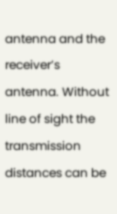antenna and the receiver’s antenna. Without line of sight the transmission distances can be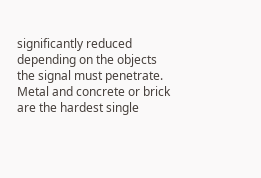significantly reduced depending on the objects the signal must penetrate. Metal and concrete or brick are the hardest single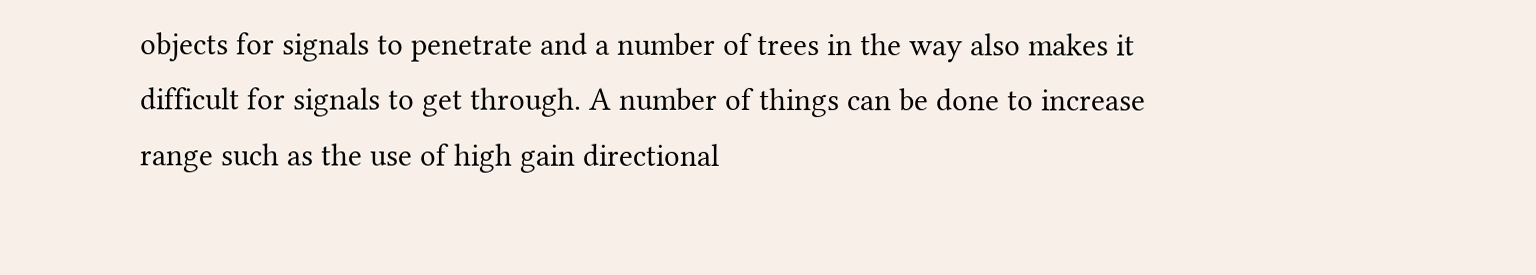objects for signals to penetrate and a number of trees in the way also makes it difficult for signals to get through. A number of things can be done to increase range such as the use of high gain directional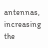antennas, increasing the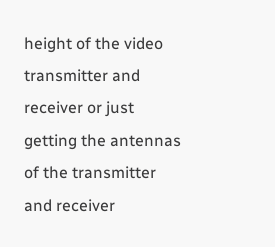height of the video transmitter and receiver or just getting the antennas of the transmitter and receiver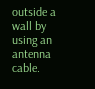outside a wall by using an antenna cable.